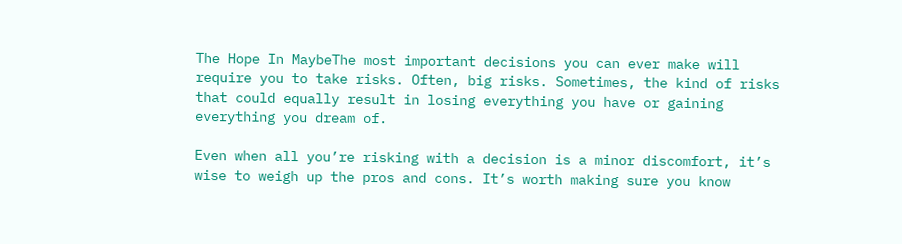The Hope In MaybeThe most important decisions you can ever make will require you to take risks. Often, big risks. Sometimes, the kind of risks that could equally result in losing everything you have or gaining everything you dream of.

Even when all you’re risking with a decision is a minor discomfort, it’s wise to weigh up the pros and cons. It’s worth making sure you know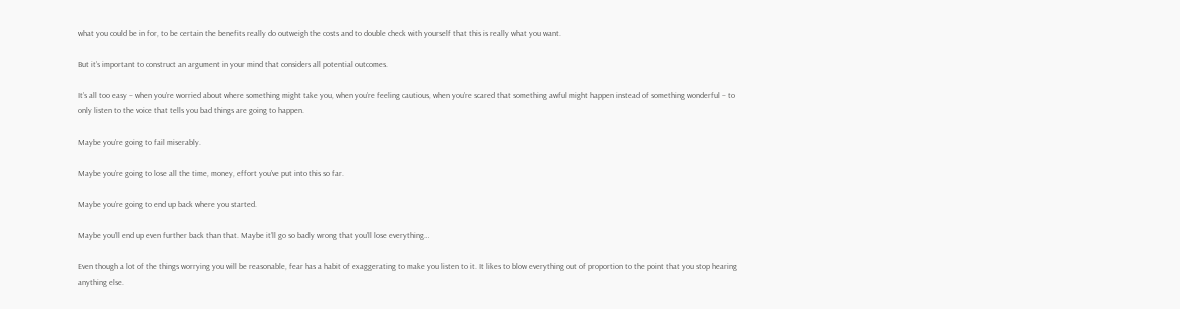what you could be in for, to be certain the benefits really do outweigh the costs and to double check with yourself that this is really what you want.

But it’s important to construct an argument in your mind that considers all potential outcomes.

It’s all too easy – when you’re worried about where something might take you, when you’re feeling cautious, when you’re scared that something awful might happen instead of something wonderful – to only listen to the voice that tells you bad things are going to happen.

Maybe you’re going to fail miserably.

Maybe you’re going to lose all the time, money, effort you’ve put into this so far.

Maybe you’re going to end up back where you started.

Maybe you’ll end up even further back than that. Maybe it’ll go so badly wrong that you’ll lose everything…

Even though a lot of the things worrying you will be reasonable, fear has a habit of exaggerating to make you listen to it. It likes to blow everything out of proportion to the point that you stop hearing anything else.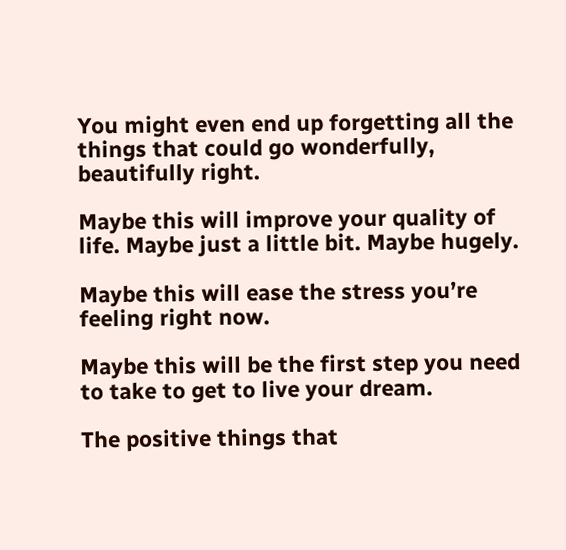You might even end up forgetting all the things that could go wonderfully, beautifully right.

Maybe this will improve your quality of life. Maybe just a little bit. Maybe hugely.

Maybe this will ease the stress you’re feeling right now.

Maybe this will be the first step you need to take to get to live your dream.

The positive things that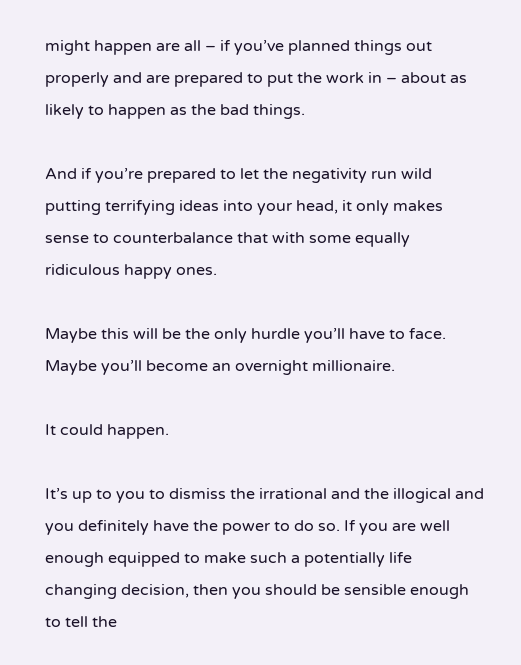might happen are all – if you’ve planned things out properly and are prepared to put the work in – about as likely to happen as the bad things.

And if you’re prepared to let the negativity run wild putting terrifying ideas into your head, it only makes sense to counterbalance that with some equally ridiculous happy ones.

Maybe this will be the only hurdle you’ll have to face. Maybe you’ll become an overnight millionaire.

It could happen.

It’s up to you to dismiss the irrational and the illogical and you definitely have the power to do so. If you are well enough equipped to make such a potentially life changing decision, then you should be sensible enough to tell the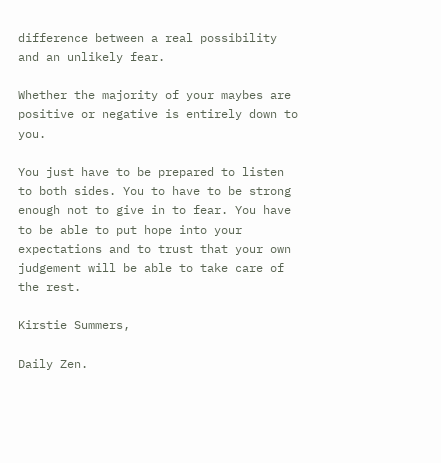difference between a real possibility and an unlikely fear.

Whether the majority of your maybes are positive or negative is entirely down to you.

You just have to be prepared to listen to both sides. You to have to be strong enough not to give in to fear. You have to be able to put hope into your expectations and to trust that your own judgement will be able to take care of the rest.

Kirstie Summers,

Daily Zen.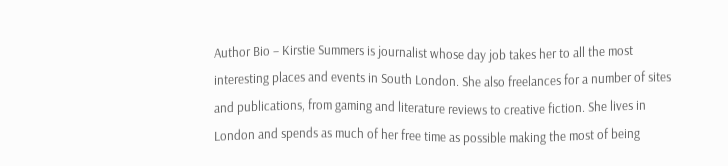Author Bio – Kirstie Summers is journalist whose day job takes her to all the most interesting places and events in South London. She also freelances for a number of sites and publications, from gaming and literature reviews to creative fiction. She lives in London and spends as much of her free time as possible making the most of being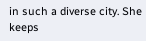in such a diverse city. She keeps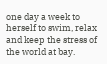one day a week to herself to swim, relax and keep the stress of the world at bay.